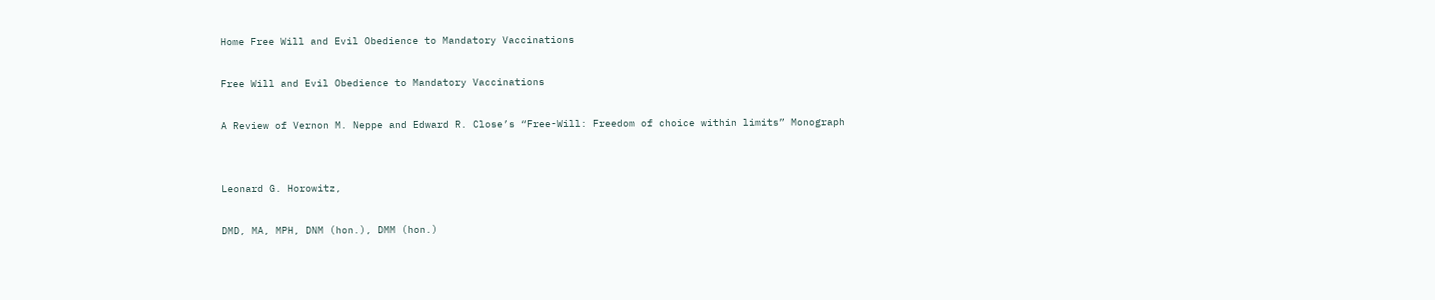Home Free Will and Evil Obedience to Mandatory Vaccinations

Free Will and Evil Obedience to Mandatory Vaccinations

A Review of Vernon M. Neppe and Edward R. Close’s “Free-Will: Freedom of choice within limits” Monograph


Leonard G. Horowitz,

DMD, MA, MPH, DNM (hon.), DMM (hon.)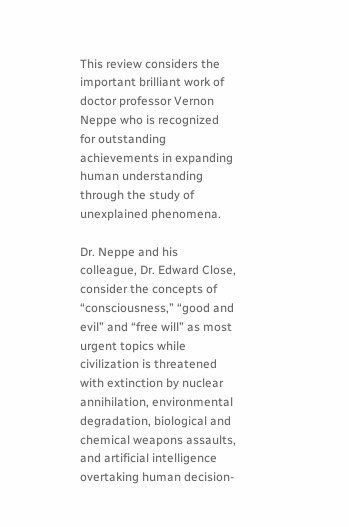This review considers the important brilliant work of doctor professor Vernon Neppe who is recognized for outstanding achievements in expanding human understanding through the study of unexplained phenomena.

Dr. Neppe and his colleague, Dr. Edward Close, consider the concepts of “consciousness,” “good and evil” and “free will” as most urgent topics while civilization is threatened with extinction by nuclear annihilation, environmental degradation, biological and chemical weapons assaults, and artificial intelligence overtaking human decision-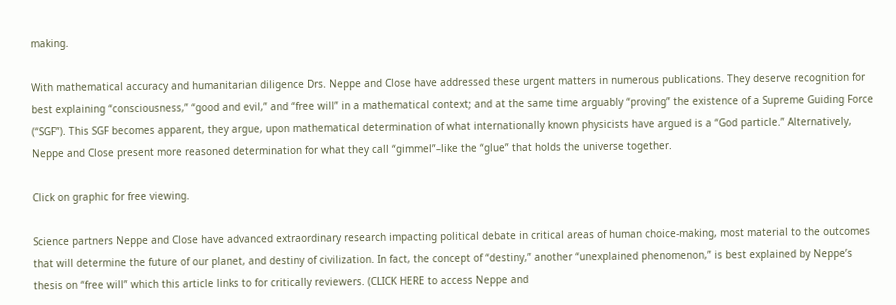making.

With mathematical accuracy and humanitarian diligence Drs. Neppe and Close have addressed these urgent matters in numerous publications. They deserve recognition for best explaining “consciousness,” “good and evil,” and “free will” in a mathematical context; and at the same time arguably “proving” the existence of a Supreme Guiding Force (“SGF”). This SGF becomes apparent, they argue, upon mathematical determination of what internationally known physicists have argued is a “God particle.” Alternatively, Neppe and Close present more reasoned determination for what they call “gimmel”–like the “glue” that holds the universe together.

Click on graphic for free viewing.

Science partners Neppe and Close have advanced extraordinary research impacting political debate in critical areas of human choice-making, most material to the outcomes that will determine the future of our planet, and destiny of civilization. In fact, the concept of “destiny,” another “unexplained phenomenon,” is best explained by Neppe’s thesis on “free will” which this article links to for critically reviewers. (CLICK HERE to access Neppe and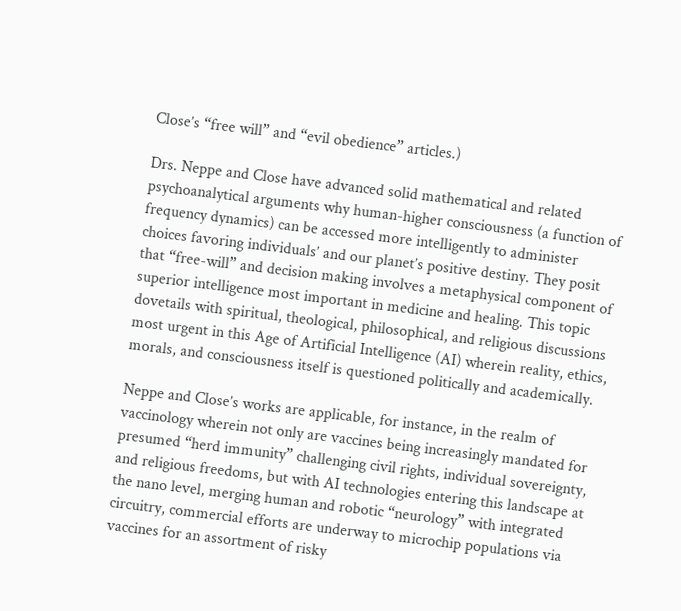Close’s “free will” and “evil obedience” articles.)

Drs. Neppe and Close have advanced solid mathematical and related psychoanalytical arguments why human-higher consciousness (a function of frequency dynamics) can be accessed more intelligently to administer choices favoring individuals’ and our planet’s positive destiny. They posit that “free-will” and decision making involves a metaphysical component of superior intelligence most important in medicine and healing. This topic dovetails with spiritual, theological, philosophical, and religious discussions most urgent in this Age of Artificial Intelligence (AI) wherein reality, ethics, morals, and consciousness itself is questioned politically and academically.

Neppe and Close’s works are applicable, for instance, in the realm of vaccinology wherein not only are vaccines being increasingly mandated for presumed “herd immunity” challenging civil rights, individual sovereignty, and religious freedoms, but with AI technologies entering this landscape at the nano level, merging human and robotic “neurology” with integrated circuitry, commercial efforts are underway to microchip populations via vaccines for an assortment of risky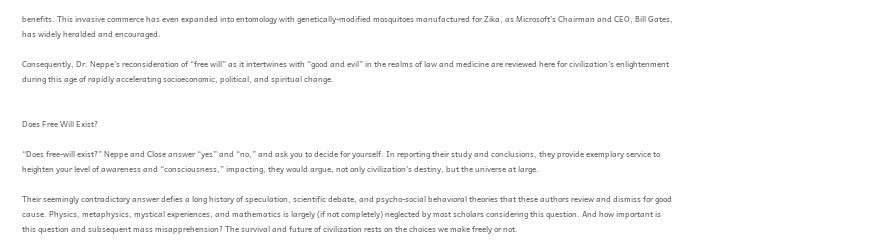benefits. This invasive commerce has even expanded into entomology with genetically-modified mosquitoes manufactured for Zika, as Microsoft’s Chairman and CEO, Bill Gates, has widely heralded and encouraged.

Consequently, Dr. Neppe’s reconsideration of “free will” as it intertwines with “good and evil” in the realms of law and medicine are reviewed here for civilization’s enlightenment during this age of rapidly accelerating socioeconomic, political, and spiritual change.


Does Free Will Exist?

“Does free-will exist?” Neppe and Close answer “yes” and “no,” and ask you to decide for yourself. In reporting their study and conclusions, they provide exemplary service to heighten your level of awareness and “consciousness,” impacting, they would argue, not only civilization’s destiny, but the universe at large.

Their seemingly contradictory answer defies a long history of speculation, scientific debate, and psycho-social behavioral theories that these authors review and dismiss for good cause. Physics, metaphysics, mystical experiences, and mathematics is largely (if not completely) neglected by most scholars considering this question. And how important is this question and subsequent mass misapprehension? The survival and future of civilization rests on the choices we make freely or not.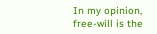In my opinion, free-will is the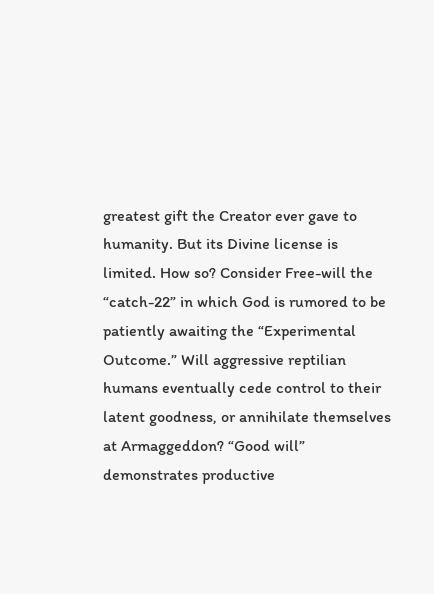greatest gift the Creator ever gave to humanity. But its Divine license is limited. How so? Consider Free-will the “catch-22” in which God is rumored to be patiently awaiting the “Experimental Outcome.” Will aggressive reptilian humans eventually cede control to their latent goodness, or annihilate themselves at Armaggeddon? “Good will” demonstrates productive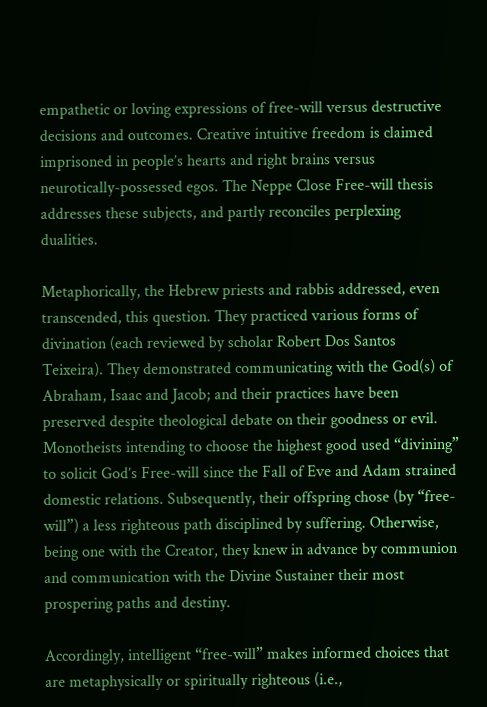empathetic or loving expressions of free-will versus destructive decisions and outcomes. Creative intuitive freedom is claimed imprisoned in people’s hearts and right brains versus neurotically-possessed egos. The Neppe Close Free-will thesis addresses these subjects, and partly reconciles perplexing dualities.

Metaphorically, the Hebrew priests and rabbis addressed, even transcended, this question. They practiced various forms of divination (each reviewed by scholar Robert Dos Santos Teixeira). They demonstrated communicating with the God(s) of Abraham, Isaac and Jacob; and their practices have been preserved despite theological debate on their goodness or evil. Monotheists intending to choose the highest good used “divining” to solicit God’s Free-will since the Fall of Eve and Adam strained domestic relations. Subsequently, their offspring chose (by “free-will”) a less righteous path disciplined by suffering. Otherwise, being one with the Creator, they knew in advance by communion and communication with the Divine Sustainer their most prospering paths and destiny.

Accordingly, intelligent “free-will” makes informed choices that are metaphysically or spiritually righteous (i.e.,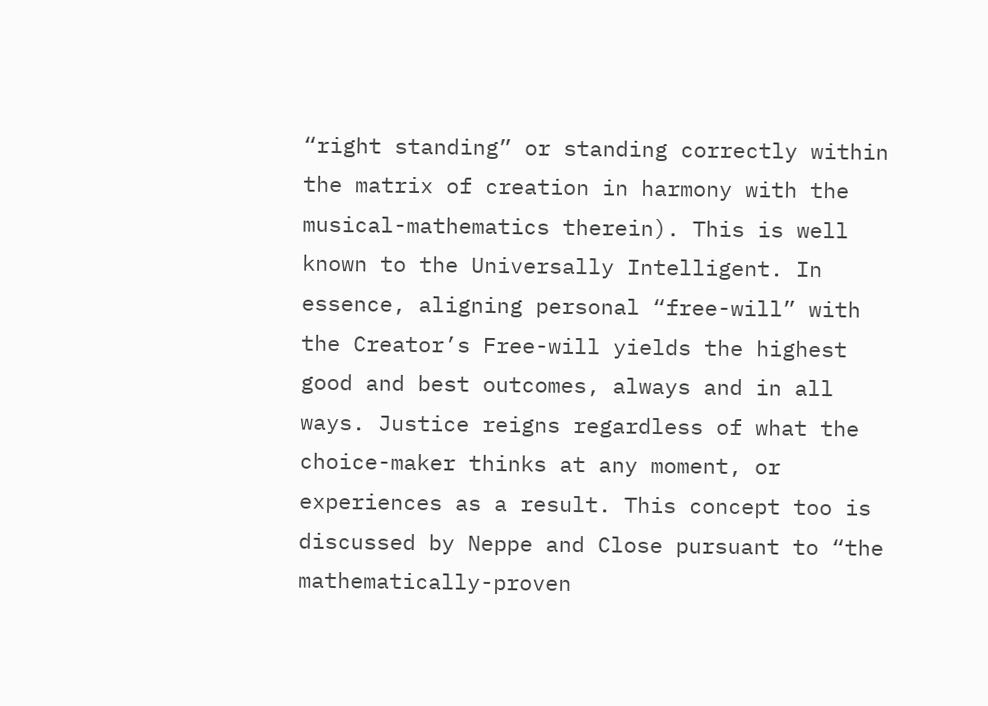“right standing” or standing correctly within the matrix of creation in harmony with the musical-mathematics therein). This is well known to the Universally Intelligent. In essence, aligning personal “free-will” with the Creator’s Free-will yields the highest good and best outcomes, always and in all ways. Justice reigns regardless of what the choice-maker thinks at any moment, or experiences as a result. This concept too is discussed by Neppe and Close pursuant to “the mathematically-proven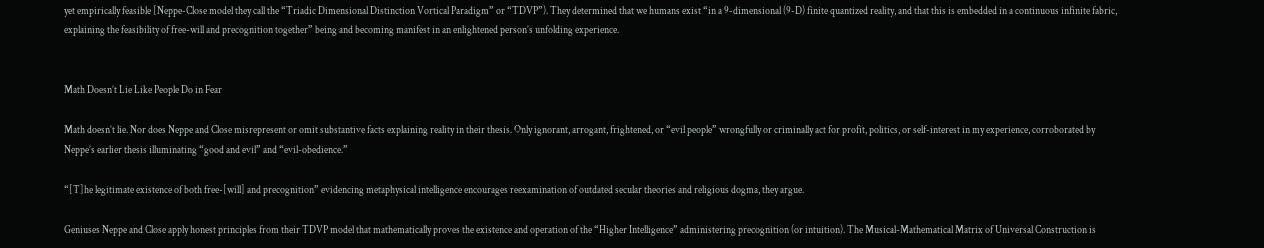yet empirically feasible [Neppe-Close model they call the “Triadic Dimensional Distinction Vortical Paradigm” or “TDVP”). They determined that we humans exist “in a 9-dimensional (9-D) finite quantized reality, and that this is embedded in a continuous infinite fabric, explaining the feasibility of free-will and precognition together” being and becoming manifest in an enlightened person’s unfolding experience.


Math Doesn’t Lie Like People Do in Fear

Math doesn’t lie. Nor does Neppe and Close misrepresent or omit substantive facts explaining reality in their thesis. Only ignorant, arrogant, frightened, or “evil people” wrongfully or criminally act for profit, politics, or self-interest in my experience, corroborated by Neppe’s earlier thesis illuminating “good and evil” and “evil-obedience.”

“[T]he legitimate existence of both free-[will] and precognition” evidencing metaphysical intelligence encourages reexamination of outdated secular theories and religious dogma, they argue.

Geniuses Neppe and Close apply honest principles from their TDVP model that mathematically proves the existence and operation of the “Higher Intelligence” administering precognition (or intuition). The Musical-Mathematical Matrix of Universal Construction is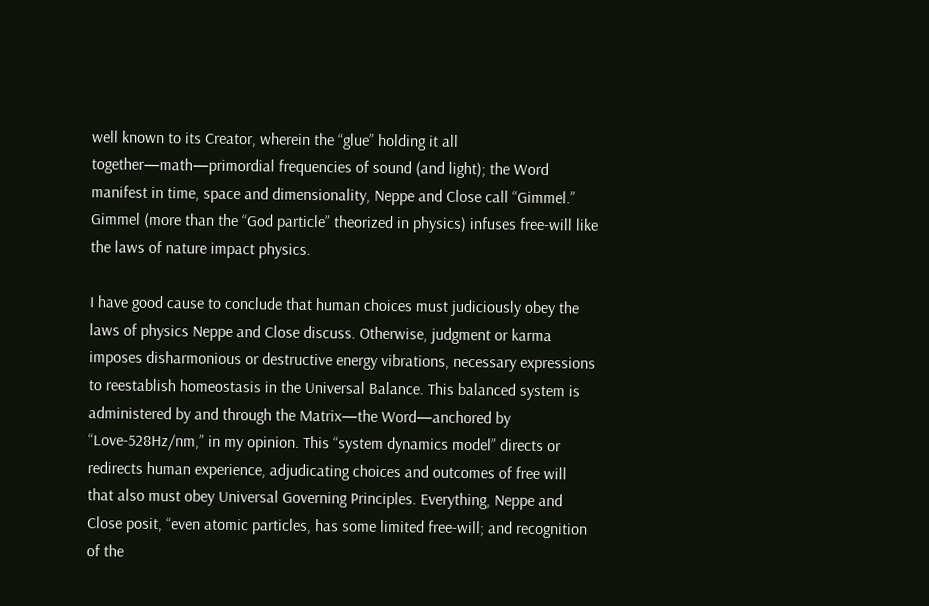well known to its Creator, wherein the “glue” holding it all together—math—primordial frequencies of sound (and light); the Word manifest in time, space and dimensionality, Neppe and Close call “Gimmel.” Gimmel (more than the “God particle” theorized in physics) infuses free-will like the laws of nature impact physics.

I have good cause to conclude that human choices must judiciously obey the laws of physics Neppe and Close discuss. Otherwise, judgment or karma imposes disharmonious or destructive energy vibrations, necessary expressions to reestablish homeostasis in the Universal Balance. This balanced system is administered by and through the Matrix—the Word—anchored by “Love-528Hz/nm,” in my opinion. This “system dynamics model” directs or redirects human experience, adjudicating choices and outcomes of free will that also must obey Universal Governing Principles. Everything, Neppe and Close posit, “even atomic particles, has some limited free-will; and recognition of the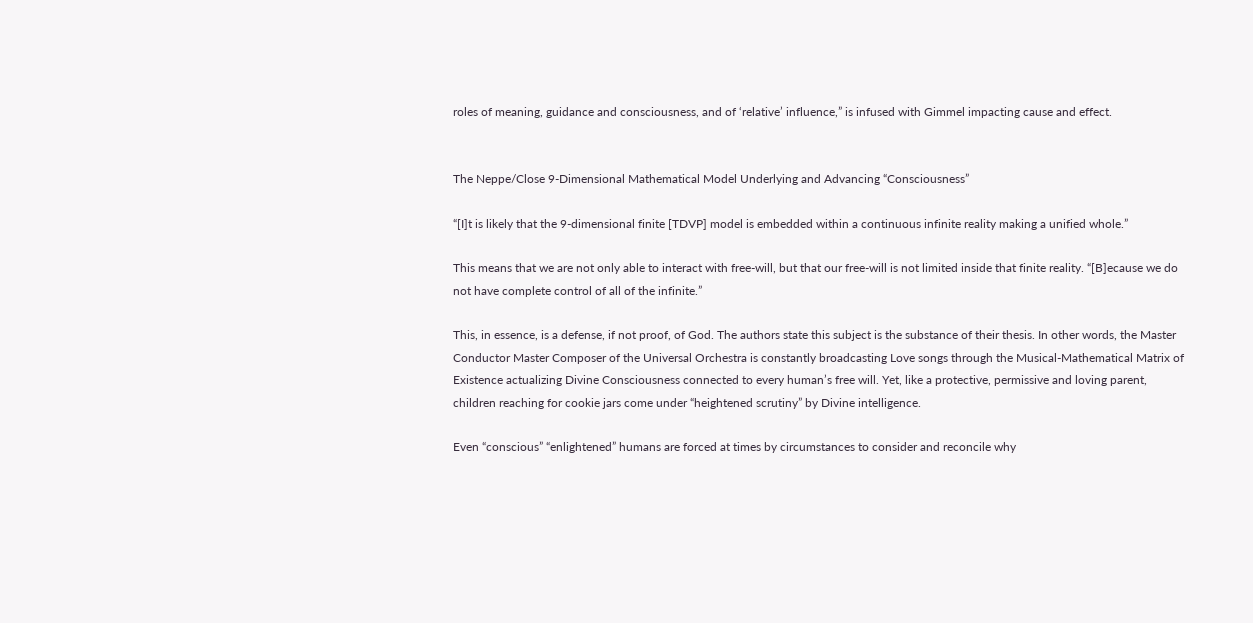roles of meaning, guidance and consciousness, and of ‘relative’ influence,” is infused with Gimmel impacting cause and effect.


The Neppe/Close 9-Dimensional Mathematical Model Underlying and Advancing “Consciousness”

“[I]t is likely that the 9-dimensional finite [TDVP] model is embedded within a continuous infinite reality making a unified whole.”

This means that we are not only able to interact with free-will, but that our free-will is not limited inside that finite reality. “[B]ecause we do not have complete control of all of the infinite.”

This, in essence, is a defense, if not proof, of God. The authors state this subject is the substance of their thesis. In other words, the Master Conductor Master Composer of the Universal Orchestra is constantly broadcasting Love songs through the Musical-Mathematical Matrix of Existence actualizing Divine Consciousness connected to every human’s free will. Yet, like a protective, permissive and loving parent, children reaching for cookie jars come under “heightened scrutiny” by Divine intelligence.

Even “conscious” “enlightened” humans are forced at times by circumstances to consider and reconcile why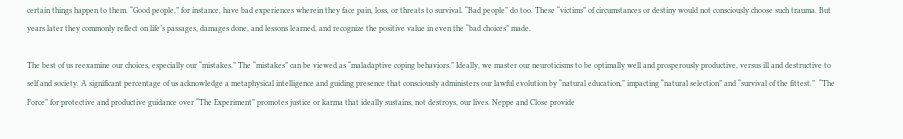certain things happen to them. “Good people,” for instance, have bad experiences wherein they face pain, loss, or threats to survival. “Bad people” do too. These “victims” of circumstances or destiny would not consciously choose such trauma. But years later they commonly reflect on life’s passages, damages done, and lessons learned, and recognize the positive value in even the “bad choices” made.

The best of us reexamine our choices, especially our “mistakes.” The “mistakes” can be viewed as “maladaptive coping behaviors.” Ideally, we master our neuroticisms to be optimally well and prosperously productive, versus ill and destructive to self and society. A significant percentage of us acknowledge a metaphysical intelligence and guiding presence that consciously administers our lawful evolution by “natural education,” impacting “natural selection” and “survival of the fittest.”  “The Force” for protective and productive guidance over “The Experiment” promotes justice or karma that ideally sustains, not destroys, our lives. Neppe and Close provide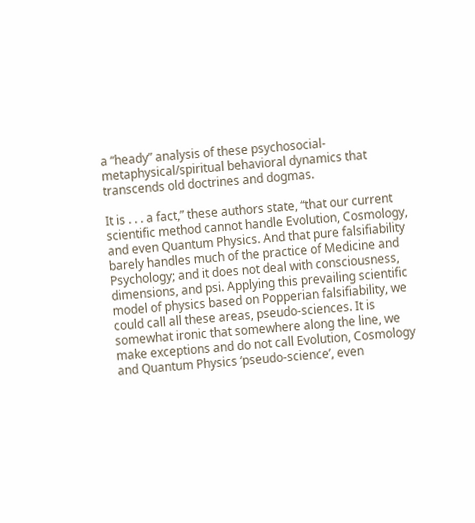a “heady” analysis of these psychosocial-metaphysical/spiritual behavioral dynamics that transcends old doctrines and dogmas.

It is . . . a fact,” these authors state, “that our current scientific method cannot handle Evolution, Cosmology, and even Quantum Physics. And that pure falsifiability barely handles much of the practice of Medicine and Psychology; and it does not deal with consciousness, dimensions, and psi. Applying this prevailing scientific model of physics based on Popperian falsifiability, we could call all these areas, pseudo-sciences. It is somewhat ironic that somewhere along the line, we make exceptions and do not call Evolution, Cosmology and Quantum Physics ‘pseudo-science’, even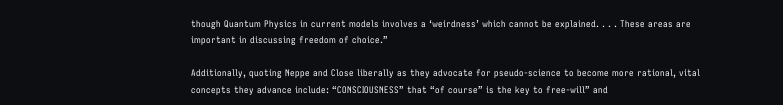though Quantum Physics in current models involves a ‘weirdness’ which cannot be explained. . . . These areas are important in discussing freedom of choice.”

Additionally, quoting Neppe and Close liberally as they advocate for pseudo-science to become more rational, vital concepts they advance include: “CONSCIOUSNESS” that “of course” is the key to free-will” and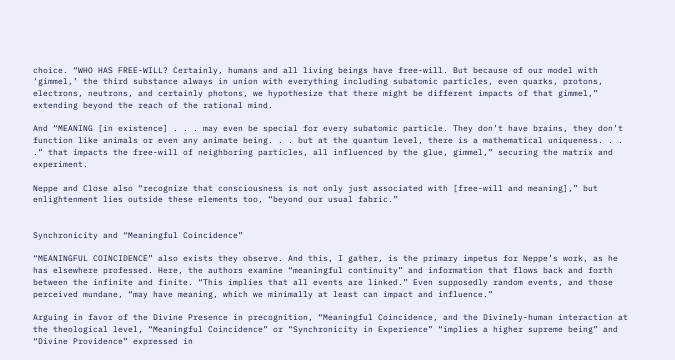choice. “WHO HAS FREE-WILL? Certainly, humans and all living beings have free-will. But because of our model with ‘gimmel,’ the third substance always in union with everything including subatomic particles, even quarks, protons, electrons, neutrons, and certainly photons, we hypothesize that there might be different impacts of that gimmel,” extending beyond the reach of the rational mind.

And “MEANING [in existence] . . . may even be special for every subatomic particle. They don’t have brains, they don’t function like animals or even any animate being. . . but at the quantum level, there is a mathematical uniqueness. . . .” that impacts the free-will of neighboring particles, all influenced by the glue, gimmel,” securing the matrix and experiment.

Neppe and Close also “recognize that consciousness is not only just associated with [free-will and meaning],” but enlightenment lies outside these elements too, “beyond our usual fabric.”


Synchronicity and “Meaningful Coincidence”

“MEANINGFUL COINCIDENCE” also exists they observe. And this, I gather, is the primary impetus for Neppe’s work, as he has elsewhere professed. Here, the authors examine “meaningful continuity” and information that flows back and forth between the infinite and finite. “This implies that all events are linked.” Even supposedly random events, and those perceived mundane, “may have meaning, which we minimally at least can impact and influence.”

Arguing in favor of the Divine Presence in precognition, “Meaningful Coincidence, and the Divinely-human interaction at the theological level, “Meaningful Coincidence” or “Synchronicity in Experience” “implies a higher supreme being” and “Divine Providence” expressed in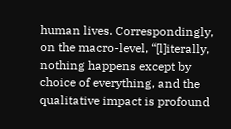human lives. Correspondingly, on the macro-level, “[l]iterally, nothing happens except by choice of everything, and the qualitative impact is profound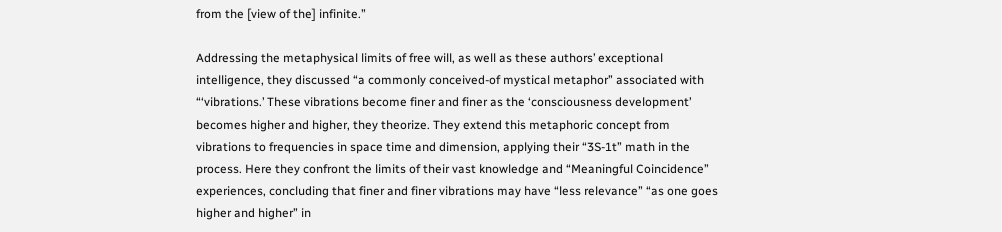from the [view of the] infinite.”

Addressing the metaphysical limits of free will, as well as these authors’ exceptional intelligence, they discussed “a commonly conceived-of mystical metaphor” associated with “‘vibrations.’ These vibrations become finer and finer as the ‘consciousness development’ becomes higher and higher, they theorize. They extend this metaphoric concept from vibrations to frequencies in space time and dimension, applying their “3S-1t” math in the process. Here they confront the limits of their vast knowledge and “Meaningful Coincidence” experiences, concluding that finer and finer vibrations may have “less relevance” “as one goes higher and higher” in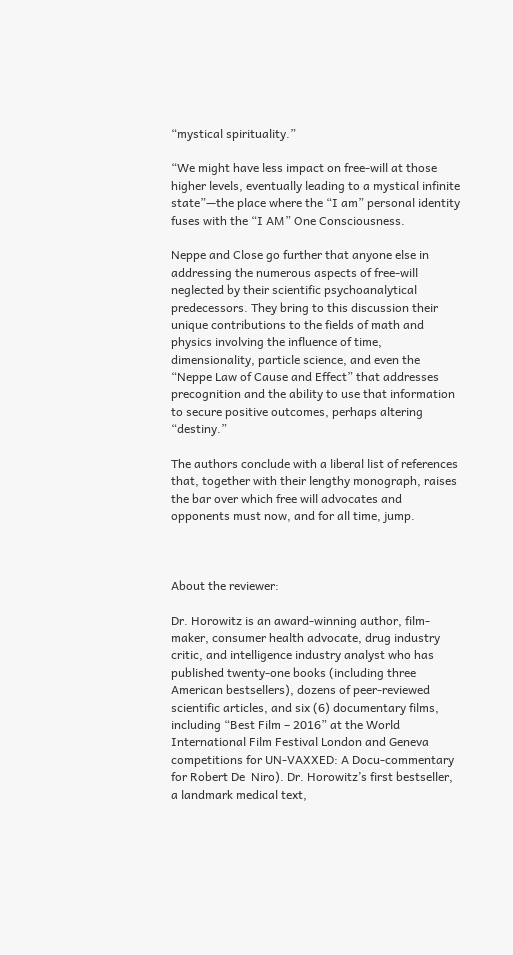“mystical spirituality.”

“We might have less impact on free-will at those higher levels, eventually leading to a mystical infinite state”—the place where the “I am” personal identity fuses with the “I AM” One Consciousness.

Neppe and Close go further that anyone else in addressing the numerous aspects of free-will neglected by their scientific psychoanalytical predecessors. They bring to this discussion their unique contributions to the fields of math and physics involving the influence of time, dimensionality, particle science, and even the “Neppe Law of Cause and Effect” that addresses precognition and the ability to use that information to secure positive outcomes, perhaps altering “destiny.”

The authors conclude with a liberal list of references that, together with their lengthy monograph, raises the bar over which free will advocates and opponents must now, and for all time, jump.



About the reviewer:

Dr. Horowitz is an award-winning author, film-maker, consumer health advocate, drug industry critic, and intelligence industry analyst who has published twenty-one books (including three American bestsellers), dozens of peer-reviewed scientific articles, and six (6) documentary films, including “Best Film – 2016” at the World International Film Festival London and Geneva competitions for UN-VAXXED: A Docu-commentary for Robert De  Niro). Dr. Horowitz’s first bestseller, a landmark medical text,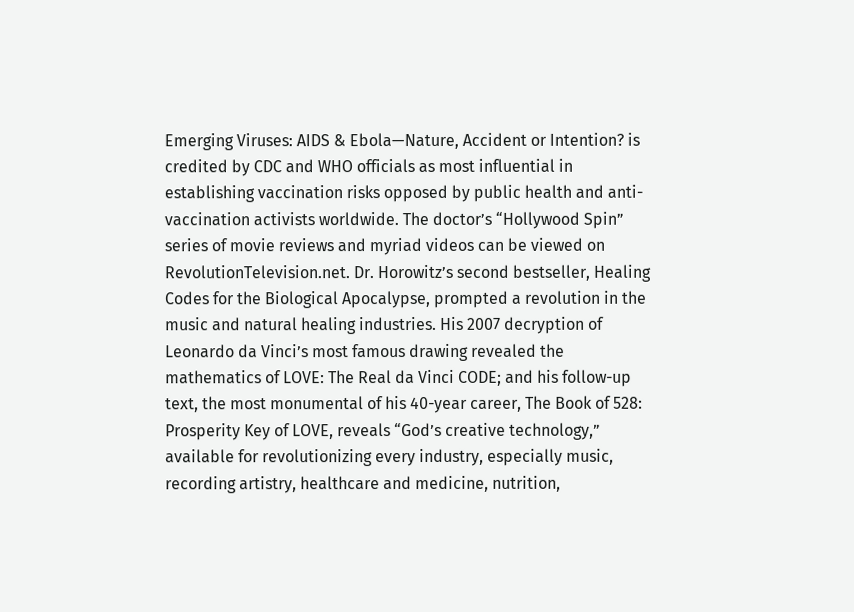Emerging Viruses: AIDS & Ebola—Nature, Accident or Intention? is credited by CDC and WHO officials as most influential in establishing vaccination risks opposed by public health and anti-vaccination activists worldwide. The doctor’s “Hollywood Spin” series of movie reviews and myriad videos can be viewed on RevolutionTelevision.net. Dr. Horowitz’s second bestseller, Healing Codes for the Biological Apocalypse, prompted a revolution in the music and natural healing industries. His 2007 decryption of Leonardo da Vinci’s most famous drawing revealed the mathematics of LOVE: The Real da Vinci CODE; and his follow-up text, the most monumental of his 40-year career, The Book of 528: Prosperity Key of LOVE, reveals “God’s creative technology,” available for revolutionizing every industry, especially music, recording artistry, healthcare and medicine, nutrition,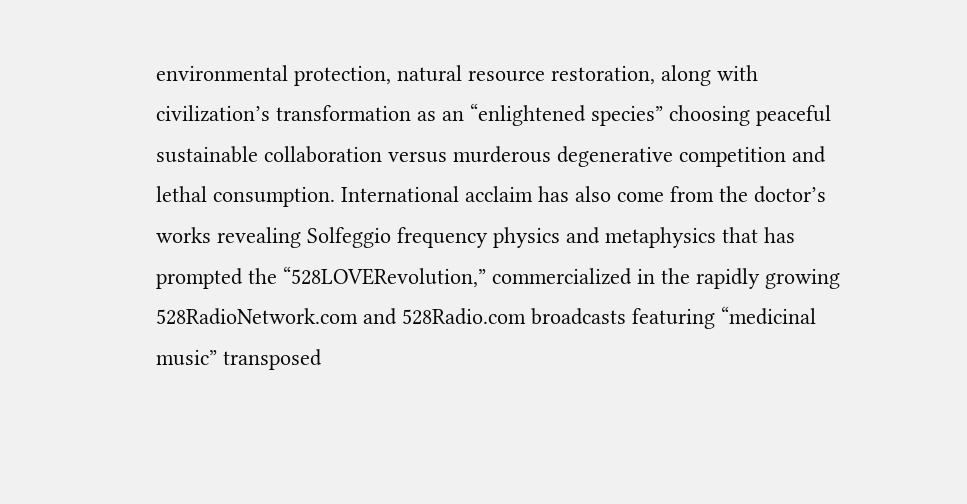environmental protection, natural resource restoration, along with civilization’s transformation as an “enlightened species” choosing peaceful sustainable collaboration versus murderous degenerative competition and lethal consumption. International acclaim has also come from the doctor’s works revealing Solfeggio frequency physics and metaphysics that has prompted the “528LOVERevolution,” commercialized in the rapidly growing 528RadioNetwork.com and 528Radio.com broadcasts featuring “medicinal music” transposed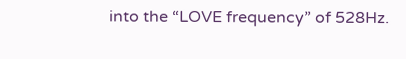into the “LOVE frequency” of 528Hz.